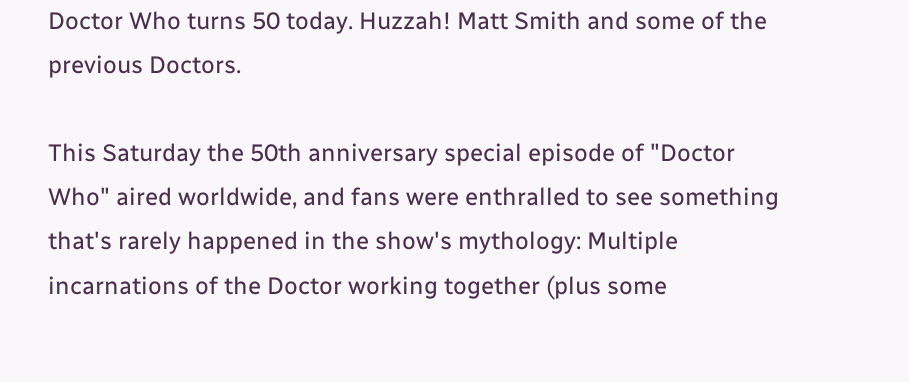Doctor Who turns 50 today. Huzzah! Matt Smith and some of the previous Doctors.

This Saturday the 50th anniversary special episode of "Doctor Who" aired worldwide, and fans were enthralled to see something that's rarely happened in the show's mythology: Multiple incarnations of the Doctor working together (plus some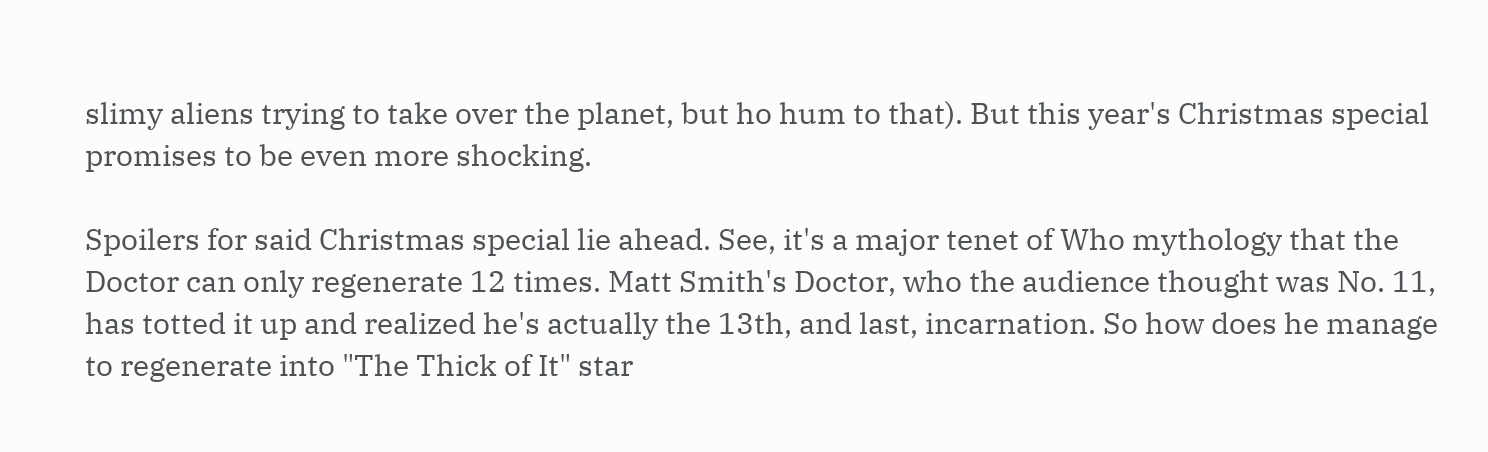slimy aliens trying to take over the planet, but ho hum to that). But this year's Christmas special promises to be even more shocking.

Spoilers for said Christmas special lie ahead. See, it's a major tenet of Who mythology that the Doctor can only regenerate 12 times. Matt Smith's Doctor, who the audience thought was No. 11, has totted it up and realized he's actually the 13th, and last, incarnation. So how does he manage to regenerate into "The Thick of It" star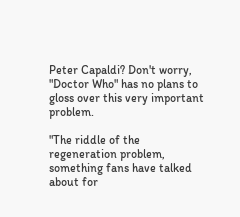Peter Capaldi? Don't worry, "Doctor Who" has no plans to gloss over this very important problem.

"The riddle of the regeneration problem, something fans have talked about for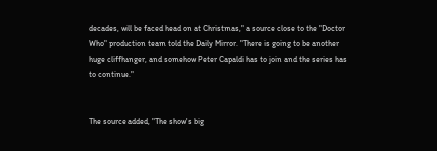decades, will be faced head on at Christmas," a source close to the "Doctor Who" production team told the Daily Mirror. "There is going to be another huge cliffhanger, and somehow Peter Capaldi has to join and the series has to continue."


The source added, "The show's big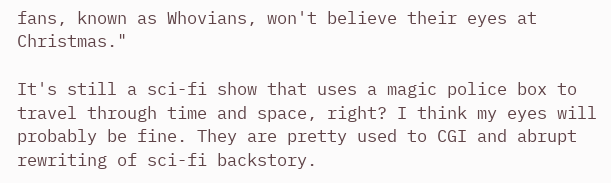fans, known as Whovians, won't believe their eyes at Christmas."

It's still a sci-fi show that uses a magic police box to travel through time and space, right? I think my eyes will probably be fine. They are pretty used to CGI and abrupt rewriting of sci-fi backstory.